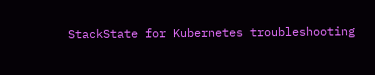StackState for Kubernetes troubleshooting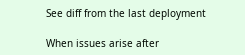See diff from the last deployment

When issues arise after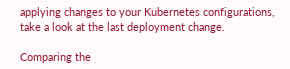applying changes to your Kubernetes configurations, take a look at the last deployment change.

Comparing the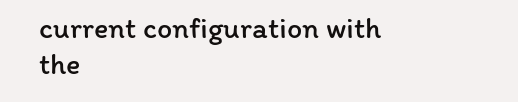current configuration with the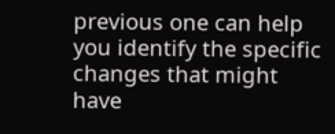previous one can help you identify the specific changes that might have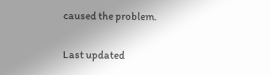caused the problem.

Last updated